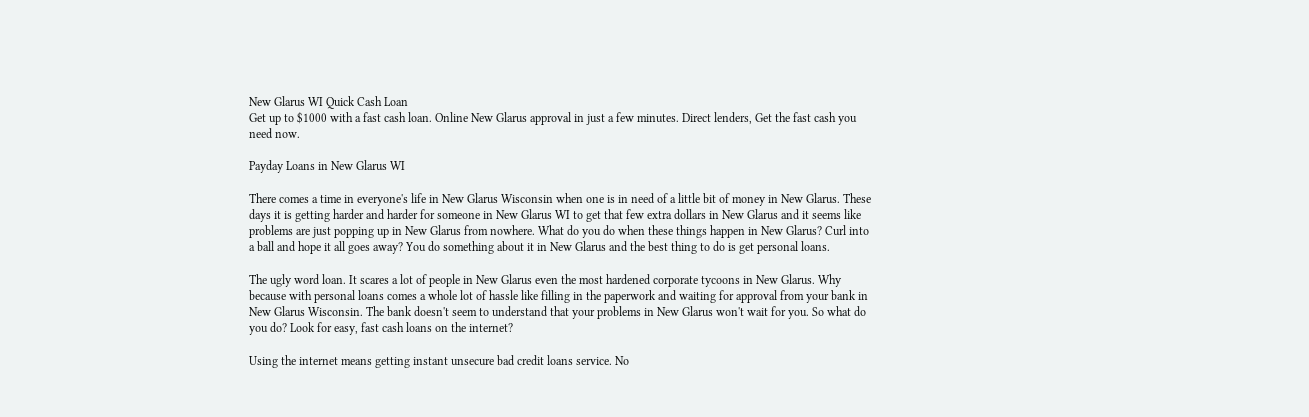New Glarus WI Quick Cash Loan
Get up to $1000 with a fast cash loan. Online New Glarus approval in just a few minutes. Direct lenders, Get the fast cash you need now.

Payday Loans in New Glarus WI

There comes a time in everyone's life in New Glarus Wisconsin when one is in need of a little bit of money in New Glarus. These days it is getting harder and harder for someone in New Glarus WI to get that few extra dollars in New Glarus and it seems like problems are just popping up in New Glarus from nowhere. What do you do when these things happen in New Glarus? Curl into a ball and hope it all goes away? You do something about it in New Glarus and the best thing to do is get personal loans.

The ugly word loan. It scares a lot of people in New Glarus even the most hardened corporate tycoons in New Glarus. Why because with personal loans comes a whole lot of hassle like filling in the paperwork and waiting for approval from your bank in New Glarus Wisconsin. The bank doesn't seem to understand that your problems in New Glarus won't wait for you. So what do you do? Look for easy, fast cash loans on the internet?

Using the internet means getting instant unsecure bad credit loans service. No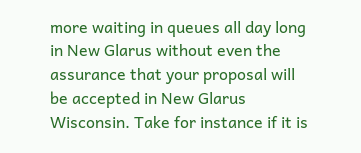more waiting in queues all day long in New Glarus without even the assurance that your proposal will be accepted in New Glarus Wisconsin. Take for instance if it is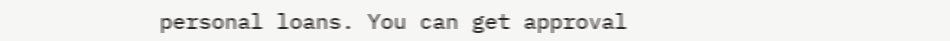personal loans. You can get approval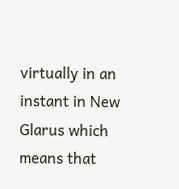virtually in an instant in New Glarus which means that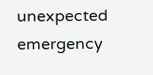unexpected emergency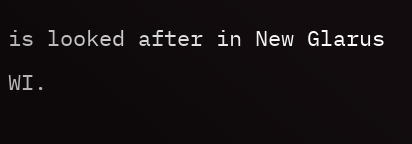is looked after in New Glarus WI.